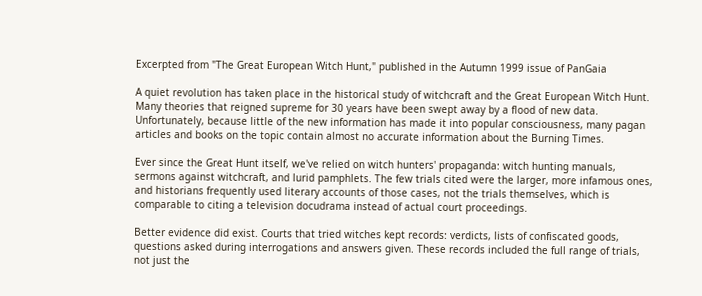Excerpted from "The Great European Witch Hunt," published in the Autumn 1999 issue of PanGaia

A quiet revolution has taken place in the historical study of witchcraft and the Great European Witch Hunt. Many theories that reigned supreme for 30 years have been swept away by a flood of new data. Unfortunately, because little of the new information has made it into popular consciousness, many pagan articles and books on the topic contain almost no accurate information about the Burning Times.

Ever since the Great Hunt itself, we've relied on witch hunters' propaganda: witch hunting manuals, sermons against witchcraft, and lurid pamphlets. The few trials cited were the larger, more infamous ones, and historians frequently used literary accounts of those cases, not the trials themselves, which is comparable to citing a television docudrama instead of actual court proceedings.

Better evidence did exist. Courts that tried witches kept records: verdicts, lists of confiscated goods, questions asked during interrogations and answers given. These records included the full range of trials, not just the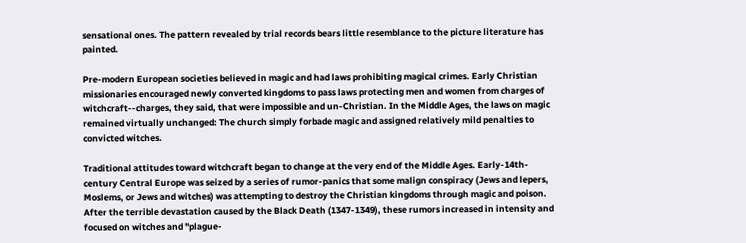sensational ones. The pattern revealed by trial records bears little resemblance to the picture literature has painted.

Pre-modern European societies believed in magic and had laws prohibiting magical crimes. Early Christian missionaries encouraged newly converted kingdoms to pass laws protecting men and women from charges of witchcraft--charges, they said, that were impossible and un-Christian. In the Middle Ages, the laws on magic remained virtually unchanged: The church simply forbade magic and assigned relatively mild penalties to convicted witches.

Traditional attitudes toward witchcraft began to change at the very end of the Middle Ages. Early-14th-century Central Europe was seized by a series of rumor-panics that some malign conspiracy (Jews and lepers, Moslems, or Jews and witches) was attempting to destroy the Christian kingdoms through magic and poison. After the terrible devastation caused by the Black Death (1347-1349), these rumors increased in intensity and focused on witches and "plague-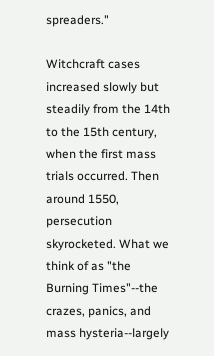spreaders."

Witchcraft cases increased slowly but steadily from the 14th to the 15th century, when the first mass trials occurred. Then around 1550, persecution skyrocketed. What we think of as "the Burning Times"--the crazes, panics, and mass hysteria--largely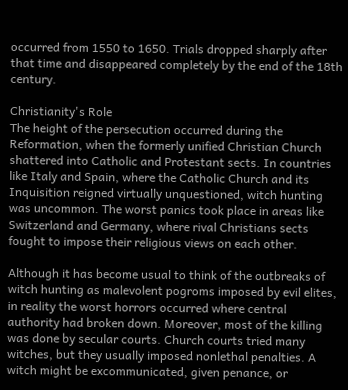occurred from 1550 to 1650. Trials dropped sharply after that time and disappeared completely by the end of the 18th century.

Christianity's Role
The height of the persecution occurred during the Reformation, when the formerly unified Christian Church shattered into Catholic and Protestant sects. In countries like Italy and Spain, where the Catholic Church and its Inquisition reigned virtually unquestioned, witch hunting was uncommon. The worst panics took place in areas like Switzerland and Germany, where rival Christians sects fought to impose their religious views on each other.

Although it has become usual to think of the outbreaks of witch hunting as malevolent pogroms imposed by evil elites, in reality the worst horrors occurred where central authority had broken down. Moreover, most of the killing was done by secular courts. Church courts tried many witches, but they usually imposed nonlethal penalties. A witch might be excommunicated, given penance, or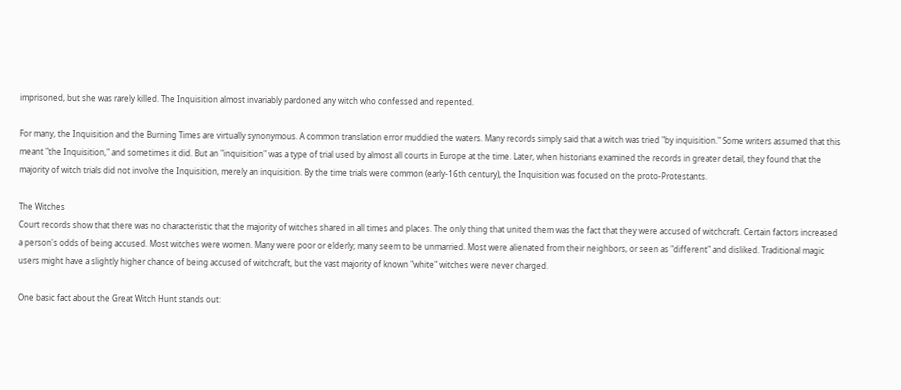imprisoned, but she was rarely killed. The Inquisition almost invariably pardoned any witch who confessed and repented.

For many, the Inquisition and the Burning Times are virtually synonymous. A common translation error muddied the waters. Many records simply said that a witch was tried "by inquisition." Some writers assumed that this meant "the Inquisition," and sometimes it did. But an "inquisition" was a type of trial used by almost all courts in Europe at the time. Later, when historians examined the records in greater detail, they found that the majority of witch trials did not involve the Inquisition, merely an inquisition. By the time trials were common (early-16th century), the Inquisition was focused on the proto-Protestants.

The Witches
Court records show that there was no characteristic that the majority of witches shared in all times and places. The only thing that united them was the fact that they were accused of witchcraft. Certain factors increased a person's odds of being accused. Most witches were women. Many were poor or elderly; many seem to be unmarried. Most were alienated from their neighbors, or seen as "different" and disliked. Traditional magic users might have a slightly higher chance of being accused of witchcraft, but the vast majority of known "white" witches were never charged.

One basic fact about the Great Witch Hunt stands out: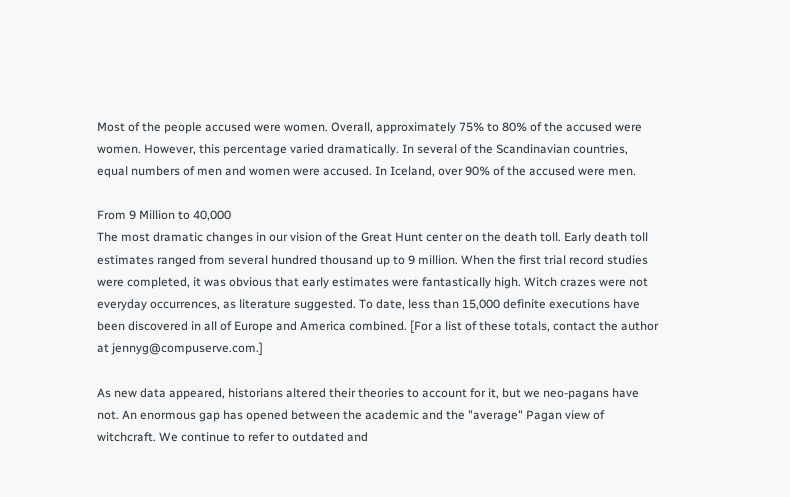Most of the people accused were women. Overall, approximately 75% to 80% of the accused were women. However, this percentage varied dramatically. In several of the Scandinavian countries, equal numbers of men and women were accused. In Iceland, over 90% of the accused were men.

From 9 Million to 40,000
The most dramatic changes in our vision of the Great Hunt center on the death toll. Early death toll estimates ranged from several hundred thousand up to 9 million. When the first trial record studies were completed, it was obvious that early estimates were fantastically high. Witch crazes were not everyday occurrences, as literature suggested. To date, less than 15,000 definite executions have been discovered in all of Europe and America combined. [For a list of these totals, contact the author at jennyg@compuserve.com.]

As new data appeared, historians altered their theories to account for it, but we neo-pagans have not. An enormous gap has opened between the academic and the "average" Pagan view of witchcraft. We continue to refer to outdated and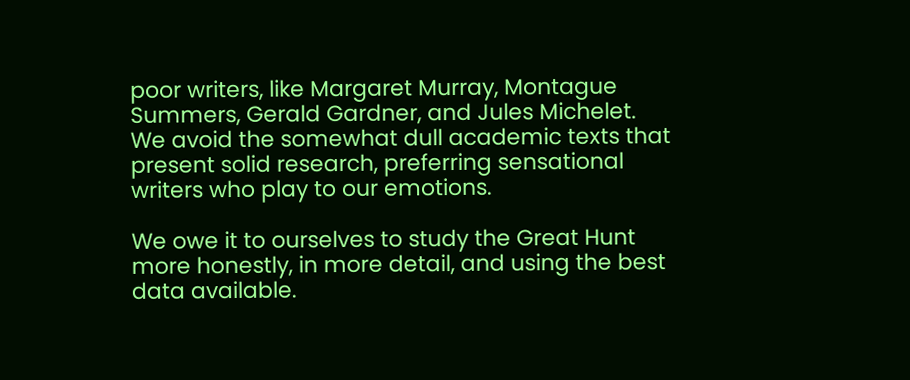poor writers, like Margaret Murray, Montague Summers, Gerald Gardner, and Jules Michelet. We avoid the somewhat dull academic texts that present solid research, preferring sensational writers who play to our emotions.

We owe it to ourselves to study the Great Hunt more honestly, in more detail, and using the best data available.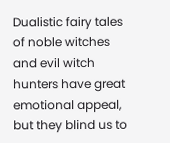Dualistic fairy tales of noble witches and evil witch hunters have great emotional appeal, but they blind us to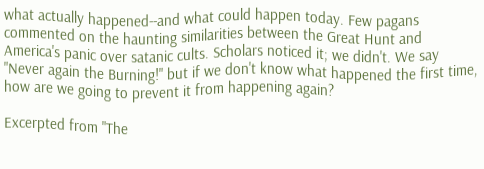what actually happened--and what could happen today. Few pagans commented on the haunting similarities between the Great Hunt and America's panic over satanic cults. Scholars noticed it; we didn't. We say "Never again the Burning!" but if we don't know what happened the first time, how are we going to prevent it from happening again?

Excerpted from "The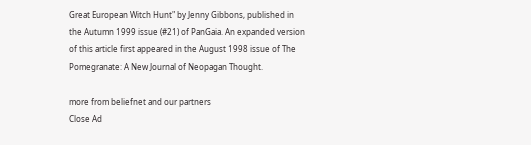Great European Witch Hunt" by Jenny Gibbons, published in the Autumn 1999 issue (#21) of PanGaia. An expanded version of this article first appeared in the August 1998 issue of The Pomegranate: A New Journal of Neopagan Thought.

more from beliefnet and our partners
Close Ad